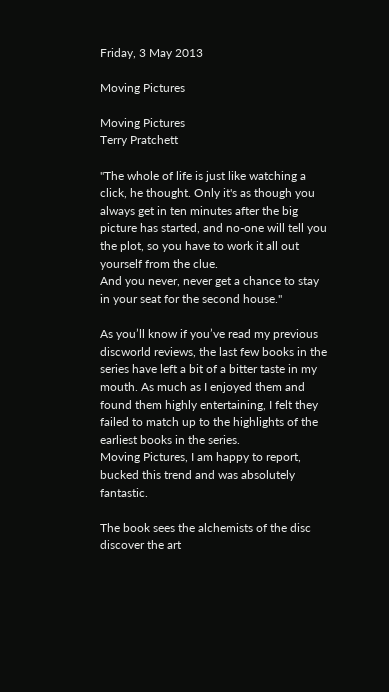Friday, 3 May 2013

Moving Pictures

Moving Pictures
Terry Pratchett

"The whole of life is just like watching a click, he thought. Only it's as though you always get in ten minutes after the big picture has started, and no-one will tell you the plot, so you have to work it all out yourself from the clue.
And you never, never get a chance to stay in your seat for the second house."

As you’ll know if you’ve read my previous discworld reviews, the last few books in the series have left a bit of a bitter taste in my mouth. As much as I enjoyed them and found them highly entertaining, I felt they failed to match up to the highlights of the earliest books in the series.
Moving Pictures, I am happy to report, bucked this trend and was absolutely fantastic.

The book sees the alchemists of the disc discover the art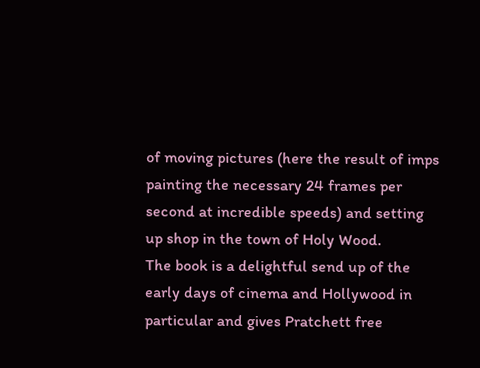of moving pictures (here the result of imps painting the necessary 24 frames per second at incredible speeds) and setting up shop in the town of Holy Wood.
The book is a delightful send up of the early days of cinema and Hollywood in particular and gives Pratchett free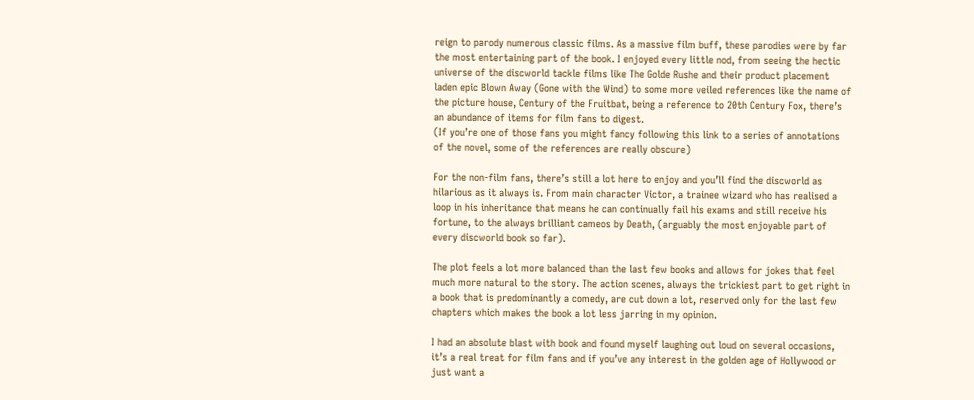reign to parody numerous classic films. As a massive film buff, these parodies were by far the most entertaining part of the book. I enjoyed every little nod, from seeing the hectic universe of the discworld tackle films like The Golde Rushe and their product placement laden epic Blown Away (Gone with the Wind) to some more veiled references like the name of the picture house, Century of the Fruitbat, being a reference to 20th Century Fox, there’s an abundance of items for film fans to digest.
(If you’re one of those fans you might fancy following this link to a series of annotations of the novel, some of the references are really obscure)

For the non-film fans, there’s still a lot here to enjoy and you’ll find the discworld as hilarious as it always is. From main character Victor, a trainee wizard who has realised a loop in his inheritance that means he can continually fail his exams and still receive his fortune, to the always brilliant cameos by Death, (arguably the most enjoyable part of every discworld book so far).

The plot feels a lot more balanced than the last few books and allows for jokes that feel much more natural to the story. The action scenes, always the trickiest part to get right in a book that is predominantly a comedy, are cut down a lot, reserved only for the last few chapters which makes the book a lot less jarring in my opinion.

I had an absolute blast with book and found myself laughing out loud on several occasions, it’s a real treat for film fans and if you’ve any interest in the golden age of Hollywood or just want a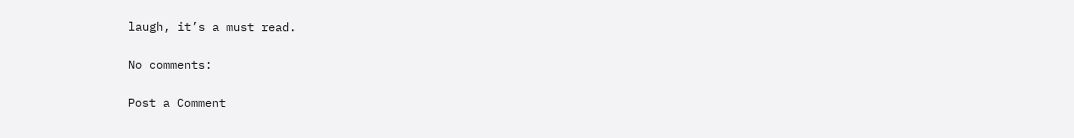laugh, it’s a must read.

No comments:

Post a Comment